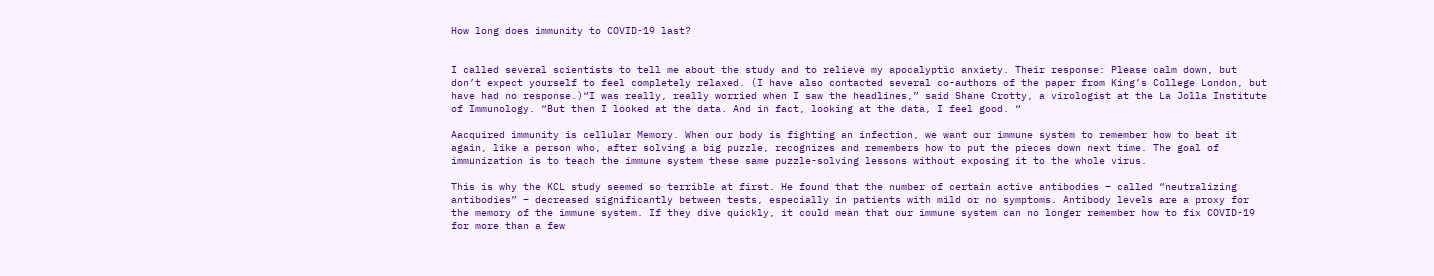How long does immunity to COVID-19 last?


I called several scientists to tell me about the study and to relieve my apocalyptic anxiety. Their response: Please calm down, but don’t expect yourself to feel completely relaxed. (I have also contacted several co-authors of the paper from King’s College London, but have had no response.)“I was really, really worried when I saw the headlines,” said Shane Crotty, a virologist at the La Jolla Institute of Immunology. “But then I looked at the data. And in fact, looking at the data, I feel good. “

Aacquired immunity is cellular Memory. When our body is fighting an infection, we want our immune system to remember how to beat it again, like a person who, after solving a big puzzle, recognizes and remembers how to put the pieces down next time. The goal of immunization is to teach the immune system these same puzzle-solving lessons without exposing it to the whole virus.

This is why the KCL study seemed so terrible at first. He found that the number of certain active antibodies – called “neutralizing antibodies” – decreased significantly between tests, especially in patients with mild or no symptoms. Antibody levels are a proxy for the memory of the immune system. If they dive quickly, it could mean that our immune system can no longer remember how to fix COVID-19 for more than a few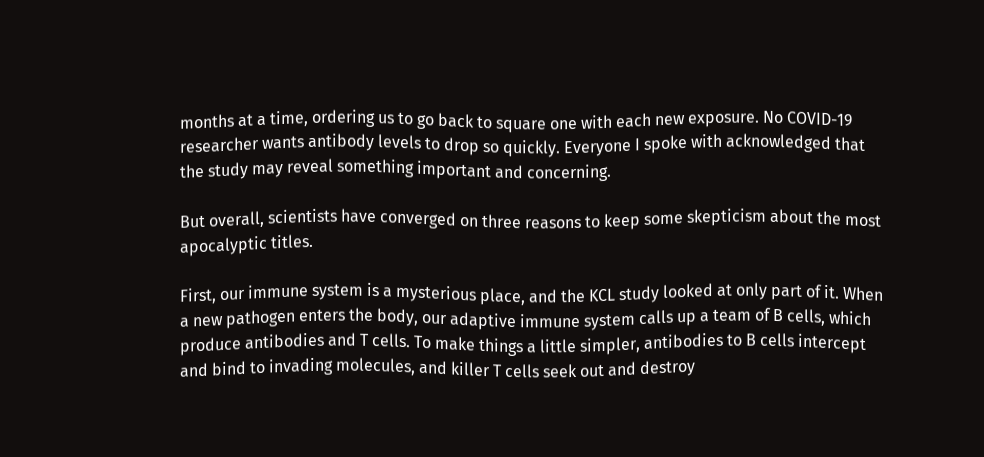months at a time, ordering us to go back to square one with each new exposure. No COVID-19 researcher wants antibody levels to drop so quickly. Everyone I spoke with acknowledged that the study may reveal something important and concerning.

But overall, scientists have converged on three reasons to keep some skepticism about the most apocalyptic titles.

First, our immune system is a mysterious place, and the KCL study looked at only part of it. When a new pathogen enters the body, our adaptive immune system calls up a team of B cells, which produce antibodies and T cells. To make things a little simpler, antibodies to B cells intercept and bind to invading molecules, and killer T cells seek out and destroy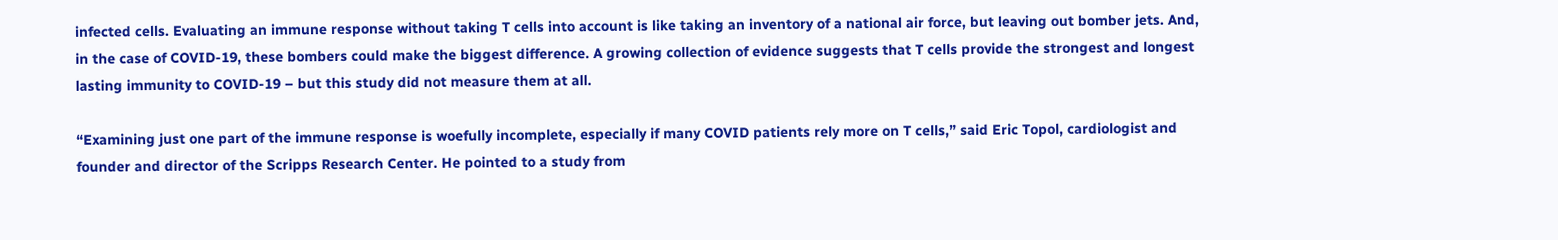infected cells. Evaluating an immune response without taking T cells into account is like taking an inventory of a national air force, but leaving out bomber jets. And, in the case of COVID-19, these bombers could make the biggest difference. A growing collection of evidence suggests that T cells provide the strongest and longest lasting immunity to COVID-19 – but this study did not measure them at all.

“Examining just one part of the immune response is woefully incomplete, especially if many COVID patients rely more on T cells,” said Eric Topol, cardiologist and founder and director of the Scripps Research Center. He pointed to a study from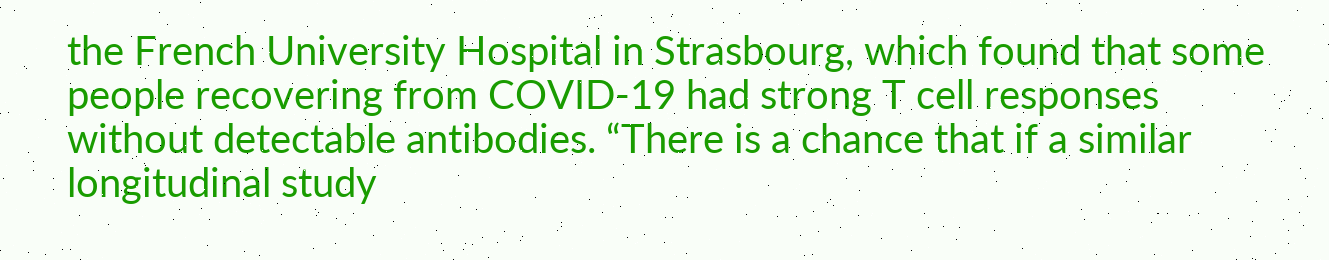the French University Hospital in Strasbourg, which found that some people recovering from COVID-19 had strong T cell responses without detectable antibodies. “There is a chance that if a similar longitudinal study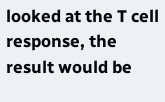looked at the T cell response, the result would be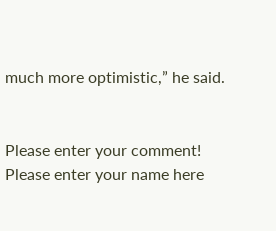much more optimistic,” he said.


Please enter your comment!
Please enter your name here